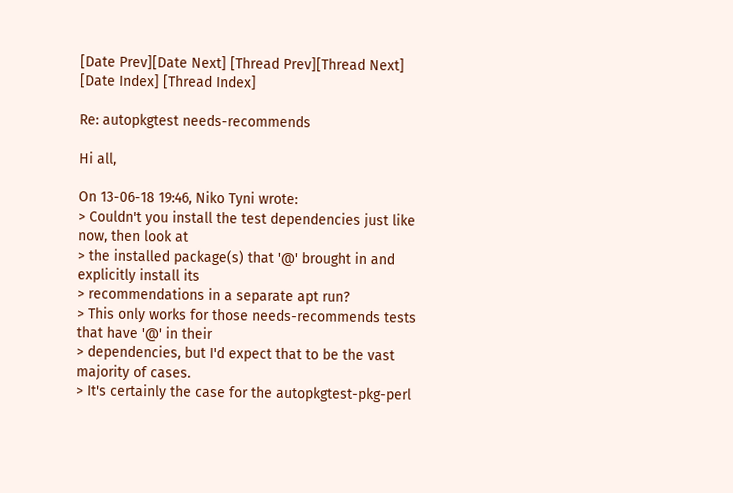[Date Prev][Date Next] [Thread Prev][Thread Next] [Date Index] [Thread Index]

Re: autopkgtest needs-recommends

Hi all,

On 13-06-18 19:46, Niko Tyni wrote:
> Couldn't you install the test dependencies just like now, then look at
> the installed package(s) that '@' brought in and explicitly install its
> recommendations in a separate apt run?
> This only works for those needs-recommends tests that have '@' in their
> dependencies, but I'd expect that to be the vast majority of cases.
> It's certainly the case for the autopkgtest-pkg-perl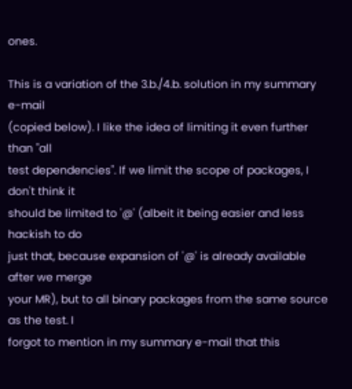ones.

This is a variation of the 3.b./4.b. solution in my summary e-mail
(copied below). I like the idea of limiting it even further than "all
test dependencies". If we limit the scope of packages, I don't think it
should be limited to '@' (albeit it being easier and less hackish to do
just that, because expansion of '@' is already available after we merge
your MR), but to all binary packages from the same source as the test. I
forgot to mention in my summary e-mail that this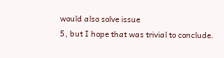would also solve issue
5, but I hope that was trivial to conclude.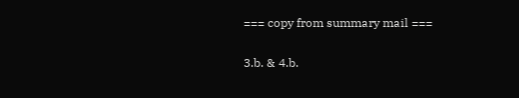=== copy from summary mail ===

3.b. & 4.b.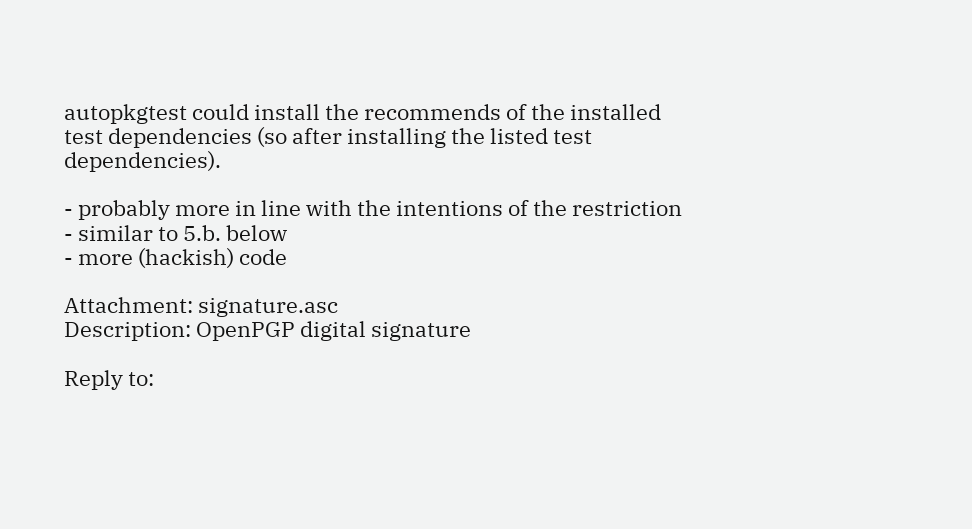autopkgtest could install the recommends of the installed
test dependencies (so after installing the listed test dependencies).

- probably more in line with the intentions of the restriction
- similar to 5.b. below
- more (hackish) code

Attachment: signature.asc
Description: OpenPGP digital signature

Reply to: